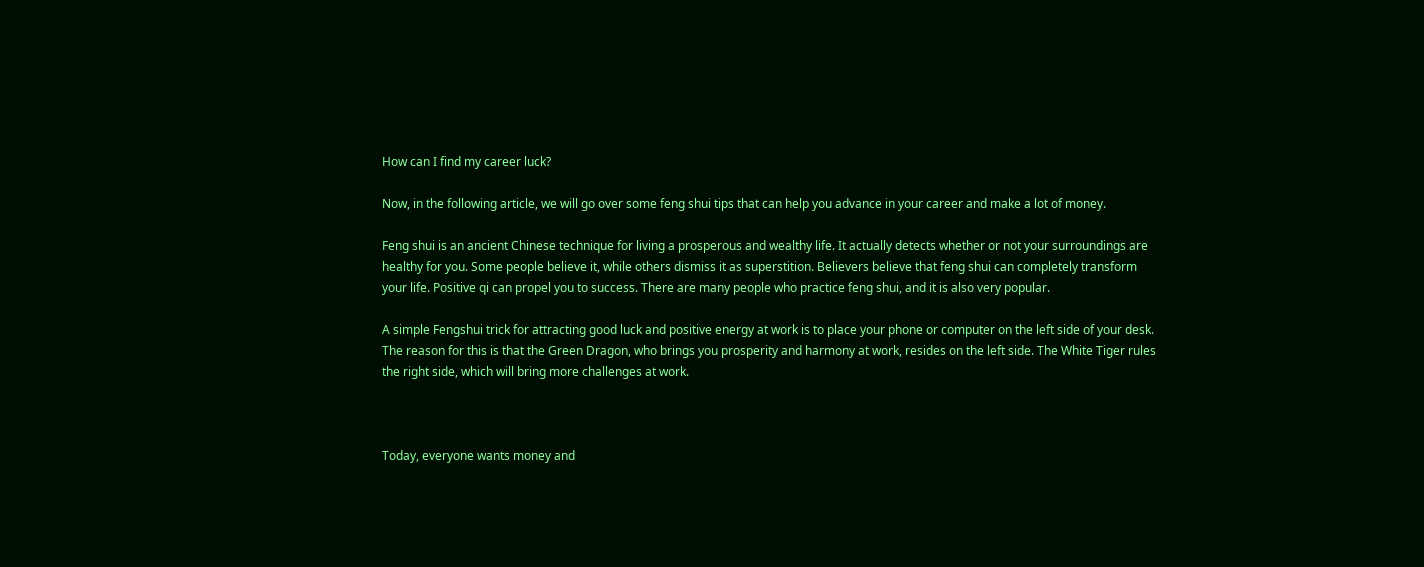How can I find my career luck?

Now, in the following article, we will go over some feng shui tips that can help you advance in your career and make a lot of money.

Feng shui is an ancient Chinese technique for living a prosperous and wealthy life. It actually detects whether or not your surroundings are healthy for you. Some people believe it, while others dismiss it as superstition. Believers believe that feng shui can completely transform your life. Positive qi can propel you to success. There are many people who practice feng shui, and it is also very popular.

A simple Fengshui trick for attracting good luck and positive energy at work is to place your phone or computer on the left side of your desk. The reason for this is that the Green Dragon, who brings you prosperity and harmony at work, resides on the left side. The White Tiger rules the right side, which will bring more challenges at work.



Today, everyone wants money and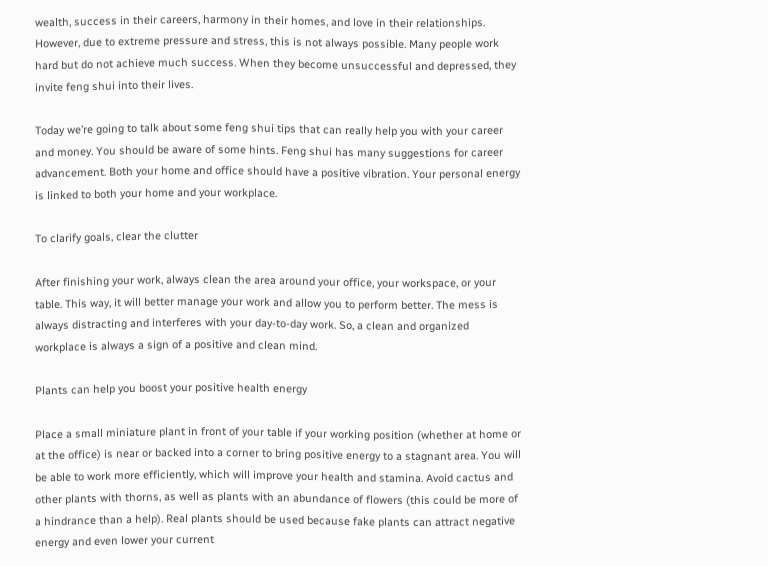wealth, success in their careers, harmony in their homes, and love in their relationships. However, due to extreme pressure and stress, this is not always possible. Many people work hard but do not achieve much success. When they become unsuccessful and depressed, they invite feng shui into their lives.

Today we’re going to talk about some feng shui tips that can really help you with your career and money. You should be aware of some hints. Feng shui has many suggestions for career advancement. Both your home and office should have a positive vibration. Your personal energy is linked to both your home and your workplace.

To clarify goals, clear the clutter

After finishing your work, always clean the area around your office, your workspace, or your table. This way, it will better manage your work and allow you to perform better. The mess is always distracting and interferes with your day-to-day work. So, a clean and organized workplace is always a sign of a positive and clean mind.

Plants can help you boost your positive health energy

Place a small miniature plant in front of your table if your working position (whether at home or at the office) is near or backed into a corner to bring positive energy to a stagnant area. You will be able to work more efficiently, which will improve your health and stamina. Avoid cactus and other plants with thorns, as well as plants with an abundance of flowers (this could be more of a hindrance than a help). Real plants should be used because fake plants can attract negative energy and even lower your current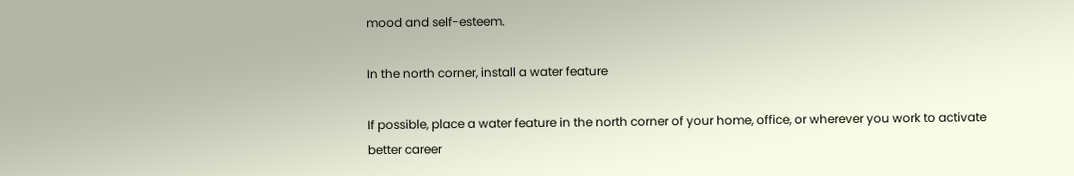mood and self-esteem.

In the north corner, install a water feature

If possible, place a water feature in the north corner of your home, office, or wherever you work to activate better career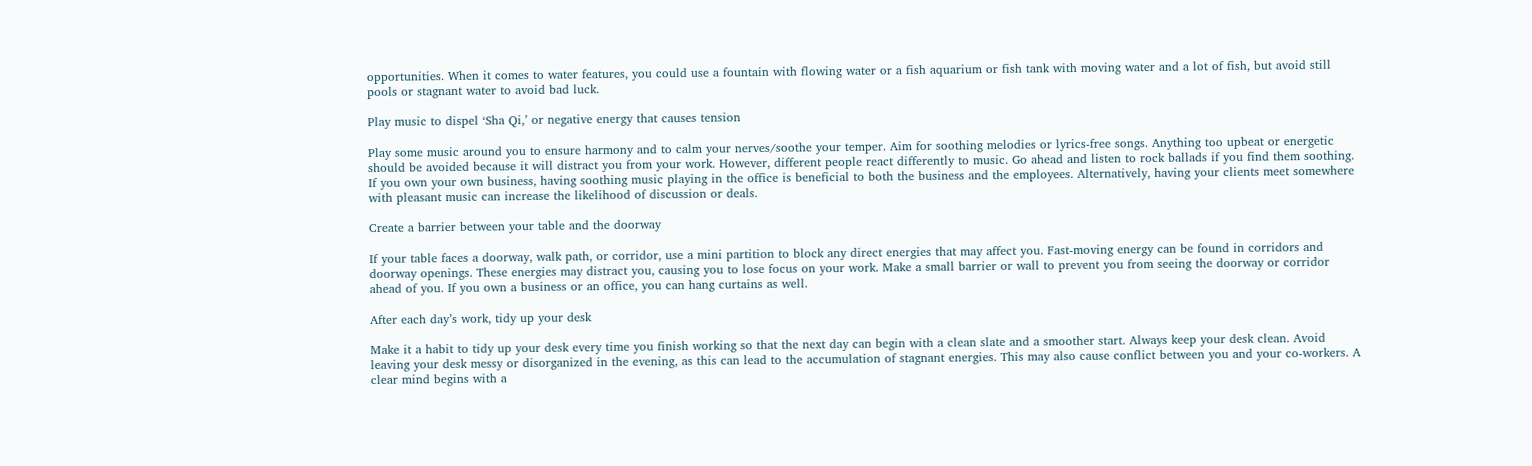opportunities. When it comes to water features, you could use a fountain with flowing water or a fish aquarium or fish tank with moving water and a lot of fish, but avoid still pools or stagnant water to avoid bad luck.

Play music to dispel ‘Sha Qi,’ or negative energy that causes tension

Play some music around you to ensure harmony and to calm your nerves/soothe your temper. Aim for soothing melodies or lyrics-free songs. Anything too upbeat or energetic should be avoided because it will distract you from your work. However, different people react differently to music. Go ahead and listen to rock ballads if you find them soothing. If you own your own business, having soothing music playing in the office is beneficial to both the business and the employees. Alternatively, having your clients meet somewhere with pleasant music can increase the likelihood of discussion or deals.

Create a barrier between your table and the doorway

If your table faces a doorway, walk path, or corridor, use a mini partition to block any direct energies that may affect you. Fast-moving energy can be found in corridors and doorway openings. These energies may distract you, causing you to lose focus on your work. Make a small barrier or wall to prevent you from seeing the doorway or corridor ahead of you. If you own a business or an office, you can hang curtains as well.

After each day’s work, tidy up your desk

Make it a habit to tidy up your desk every time you finish working so that the next day can begin with a clean slate and a smoother start. Always keep your desk clean. Avoid leaving your desk messy or disorganized in the evening, as this can lead to the accumulation of stagnant energies. This may also cause conflict between you and your co-workers. A clear mind begins with a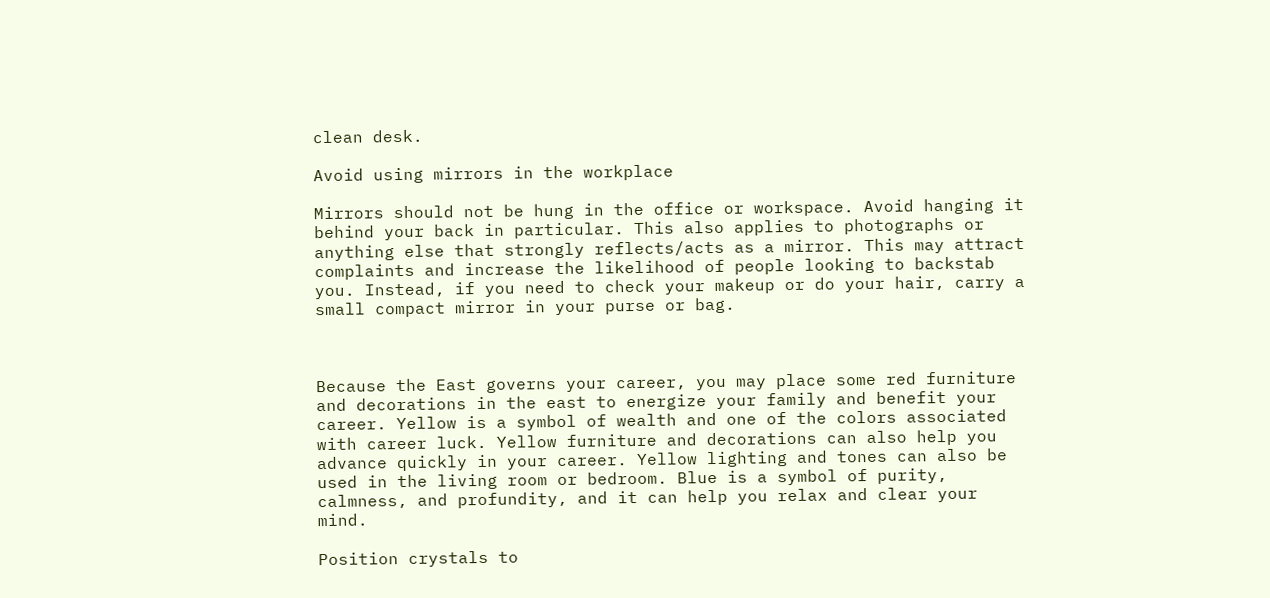clean desk.

Avoid using mirrors in the workplace

Mirrors should not be hung in the office or workspace. Avoid hanging it behind your back in particular. This also applies to photographs or anything else that strongly reflects/acts as a mirror. This may attract complaints and increase the likelihood of people looking to backstab you. Instead, if you need to check your makeup or do your hair, carry a small compact mirror in your purse or bag.



Because the East governs your career, you may place some red furniture and decorations in the east to energize your family and benefit your career. Yellow is a symbol of wealth and one of the colors associated with career luck. Yellow furniture and decorations can also help you advance quickly in your career. Yellow lighting and tones can also be used in the living room or bedroom. Blue is a symbol of purity, calmness, and profundity, and it can help you relax and clear your mind.

Position crystals to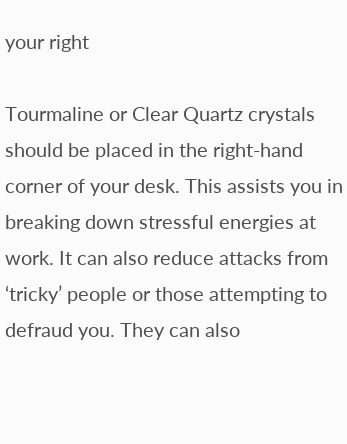your right

Tourmaline or Clear Quartz crystals should be placed in the right-hand corner of your desk. This assists you in breaking down stressful energies at work. It can also reduce attacks from ‘tricky’ people or those attempting to defraud you. They can also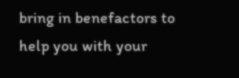bring in benefactors to help you with your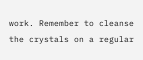work. Remember to cleanse the crystals on a regular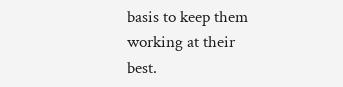basis to keep them working at their best.